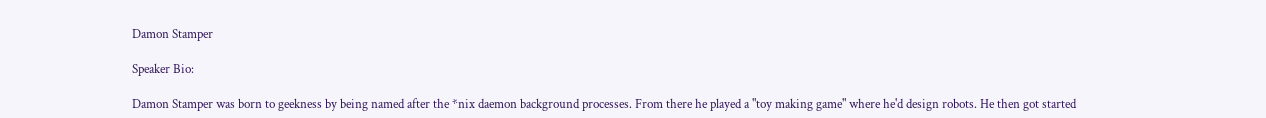Damon Stamper

Speaker Bio:

Damon Stamper was born to geekness by being named after the *nix daemon background processes. From there he played a "toy making game" where he'd design robots. He then got started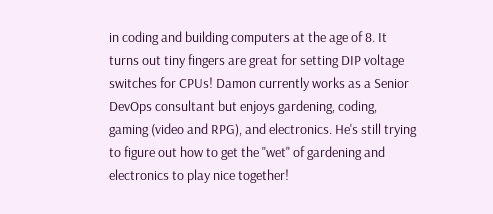in coding and building computers at the age of 8. It turns out tiny fingers are great for setting DIP voltage switches for CPUs! Damon currently works as a Senior DevOps consultant but enjoys gardening, coding, gaming (video and RPG), and electronics. He's still trying to figure out how to get the "wet" of gardening and electronics to play nice together!